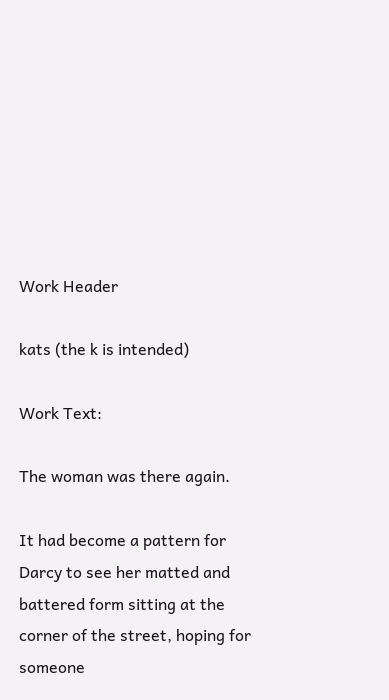Work Header

kats (the k is intended)

Work Text:

The woman was there again.

It had become a pattern for Darcy to see her matted and battered form sitting at the corner of the street, hoping for someone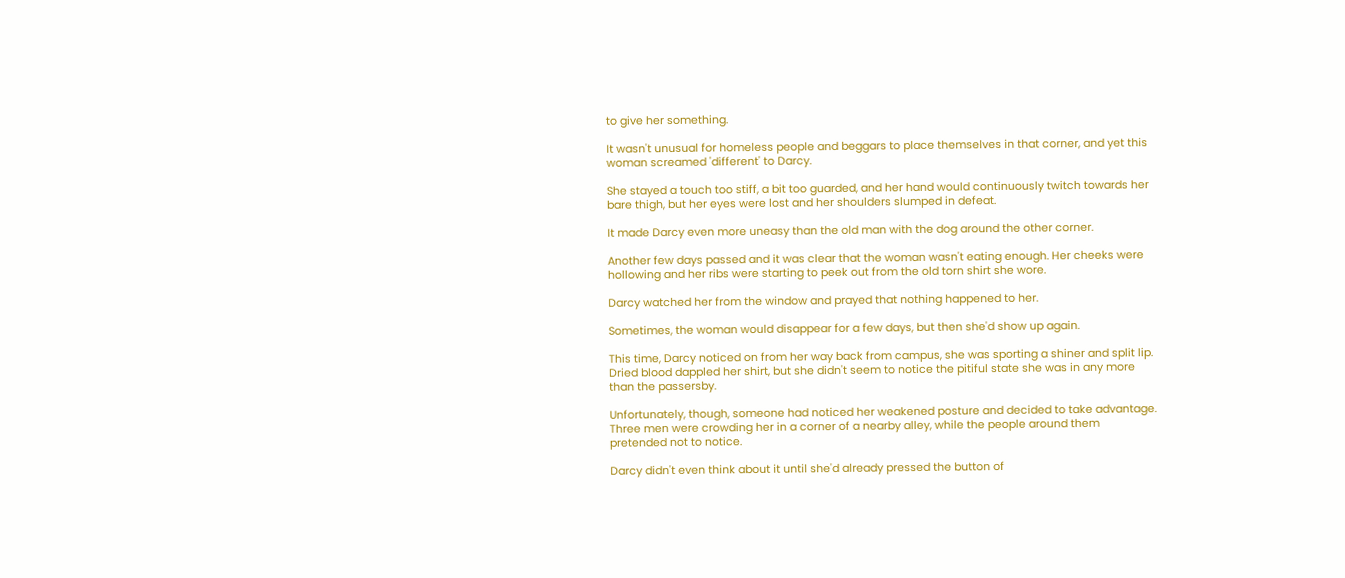to give her something.

It wasn't unusual for homeless people and beggars to place themselves in that corner, and yet this woman screamed 'different' to Darcy.

She stayed a touch too stiff, a bit too guarded, and her hand would continuously twitch towards her bare thigh, but her eyes were lost and her shoulders slumped in defeat.

It made Darcy even more uneasy than the old man with the dog around the other corner.

Another few days passed and it was clear that the woman wasn't eating enough. Her cheeks were hollowing and her ribs were starting to peek out from the old torn shirt she wore.

Darcy watched her from the window and prayed that nothing happened to her.

Sometimes, the woman would disappear for a few days, but then she'd show up again.

This time, Darcy noticed on from her way back from campus, she was sporting a shiner and split lip. Dried blood dappled her shirt, but she didn't seem to notice the pitiful state she was in any more than the passersby.

Unfortunately, though, someone had noticed her weakened posture and decided to take advantage. Three men were crowding her in a corner of a nearby alley, while the people around them pretended not to notice.

Darcy didn't even think about it until she'd already pressed the button of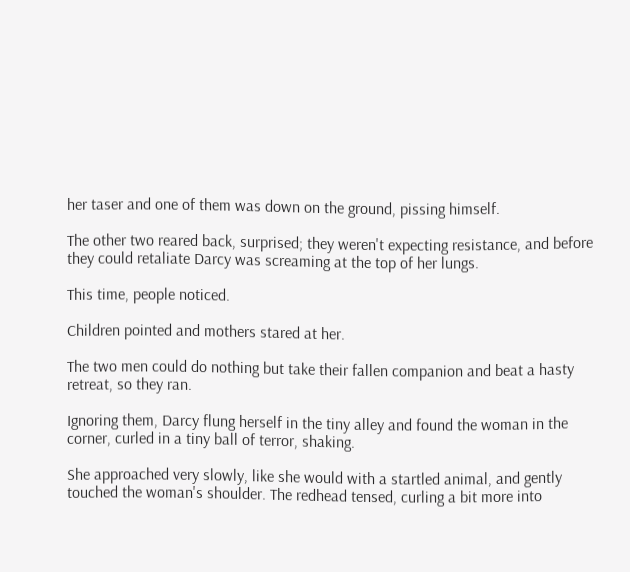her taser and one of them was down on the ground, pissing himself.

The other two reared back, surprised; they weren't expecting resistance, and before they could retaliate Darcy was screaming at the top of her lungs.

This time, people noticed.

Children pointed and mothers stared at her.

The two men could do nothing but take their fallen companion and beat a hasty retreat, so they ran.

Ignoring them, Darcy flung herself in the tiny alley and found the woman in the corner, curled in a tiny ball of terror, shaking.

She approached very slowly, like she would with a startled animal, and gently touched the woman's shoulder. The redhead tensed, curling a bit more into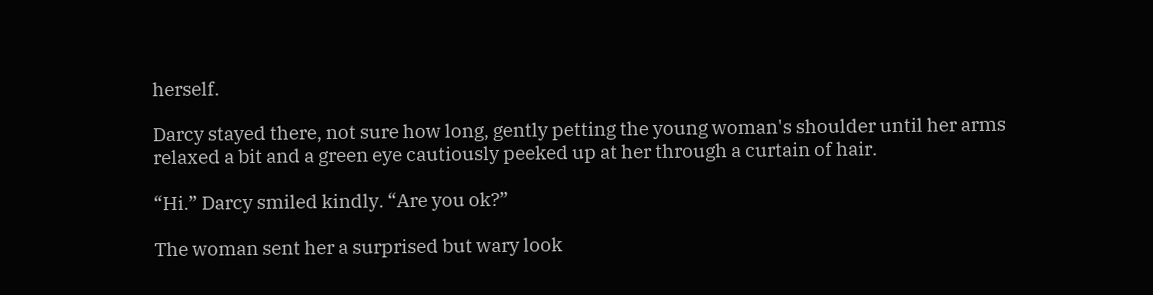herself.

Darcy stayed there, not sure how long, gently petting the young woman's shoulder until her arms relaxed a bit and a green eye cautiously peeked up at her through a curtain of hair.

“Hi.” Darcy smiled kindly. “Are you ok?”

The woman sent her a surprised but wary look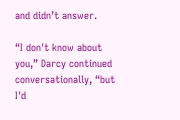and didn’t answer.

“I don't know about you,” Darcy continued conversationally, “but I'd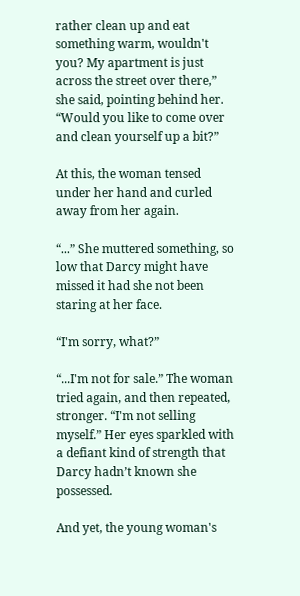rather clean up and eat something warm, wouldn't you? My apartment is just across the street over there,” she said, pointing behind her. “Would you like to come over and clean yourself up a bit?”

At this, the woman tensed under her hand and curled away from her again.

“...” She muttered something, so low that Darcy might have missed it had she not been staring at her face.

“I'm sorry, what?”

“...I'm not for sale.” The woman tried again, and then repeated, stronger. “I'm not selling myself.” Her eyes sparkled with a defiant kind of strength that Darcy hadn’t known she possessed.

And yet, the young woman's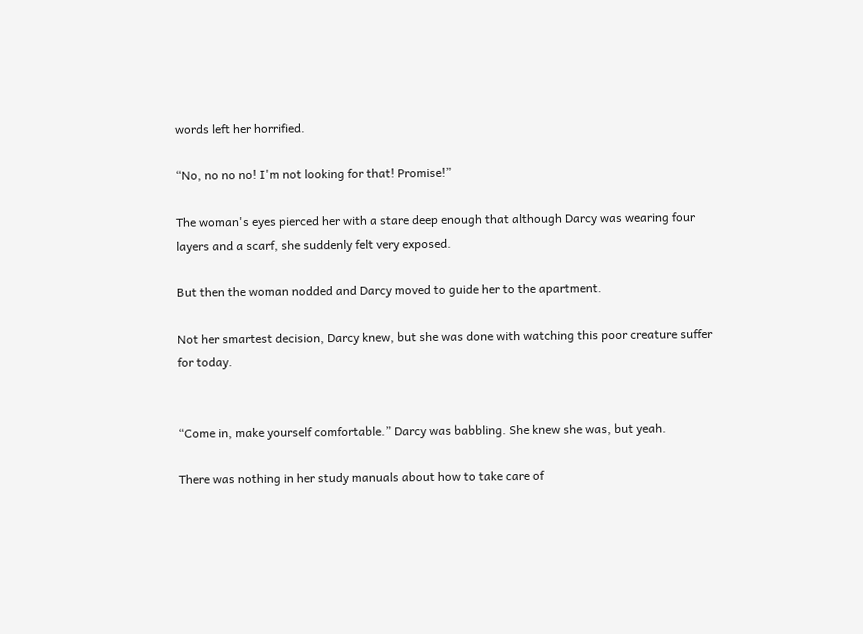words left her horrified.

“No, no no no! I'm not looking for that! Promise!”

The woman's eyes pierced her with a stare deep enough that although Darcy was wearing four layers and a scarf, she suddenly felt very exposed.

But then the woman nodded and Darcy moved to guide her to the apartment.

Not her smartest decision, Darcy knew, but she was done with watching this poor creature suffer for today.


“Come in, make yourself comfortable.” Darcy was babbling. She knew she was, but yeah.

There was nothing in her study manuals about how to take care of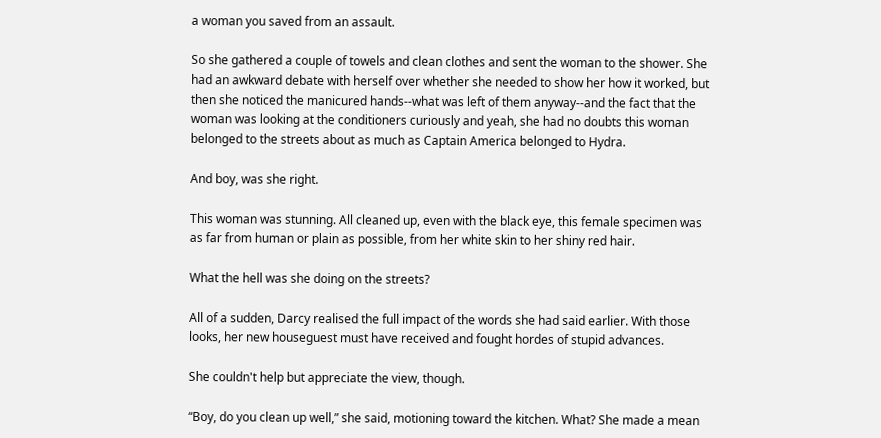a woman you saved from an assault.

So she gathered a couple of towels and clean clothes and sent the woman to the shower. She had an awkward debate with herself over whether she needed to show her how it worked, but then she noticed the manicured hands--what was left of them anyway--and the fact that the woman was looking at the conditioners curiously and yeah, she had no doubts this woman belonged to the streets about as much as Captain America belonged to Hydra.

And boy, was she right.

This woman was stunning. All cleaned up, even with the black eye, this female specimen was as far from human or plain as possible, from her white skin to her shiny red hair.

What the hell was she doing on the streets?

All of a sudden, Darcy realised the full impact of the words she had said earlier. With those looks, her new houseguest must have received and fought hordes of stupid advances.

She couldn't help but appreciate the view, though.

“Boy, do you clean up well,” she said, motioning toward the kitchen. What? She made a mean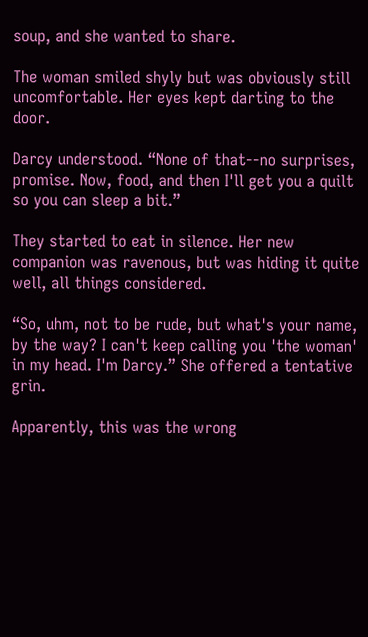soup, and she wanted to share.

The woman smiled shyly but was obviously still uncomfortable. Her eyes kept darting to the door.

Darcy understood. “None of that--no surprises, promise. Now, food, and then I'll get you a quilt so you can sleep a bit.”

They started to eat in silence. Her new companion was ravenous, but was hiding it quite well, all things considered.

“So, uhm, not to be rude, but what's your name, by the way? I can't keep calling you 'the woman' in my head. I'm Darcy.” She offered a tentative grin.

Apparently, this was the wrong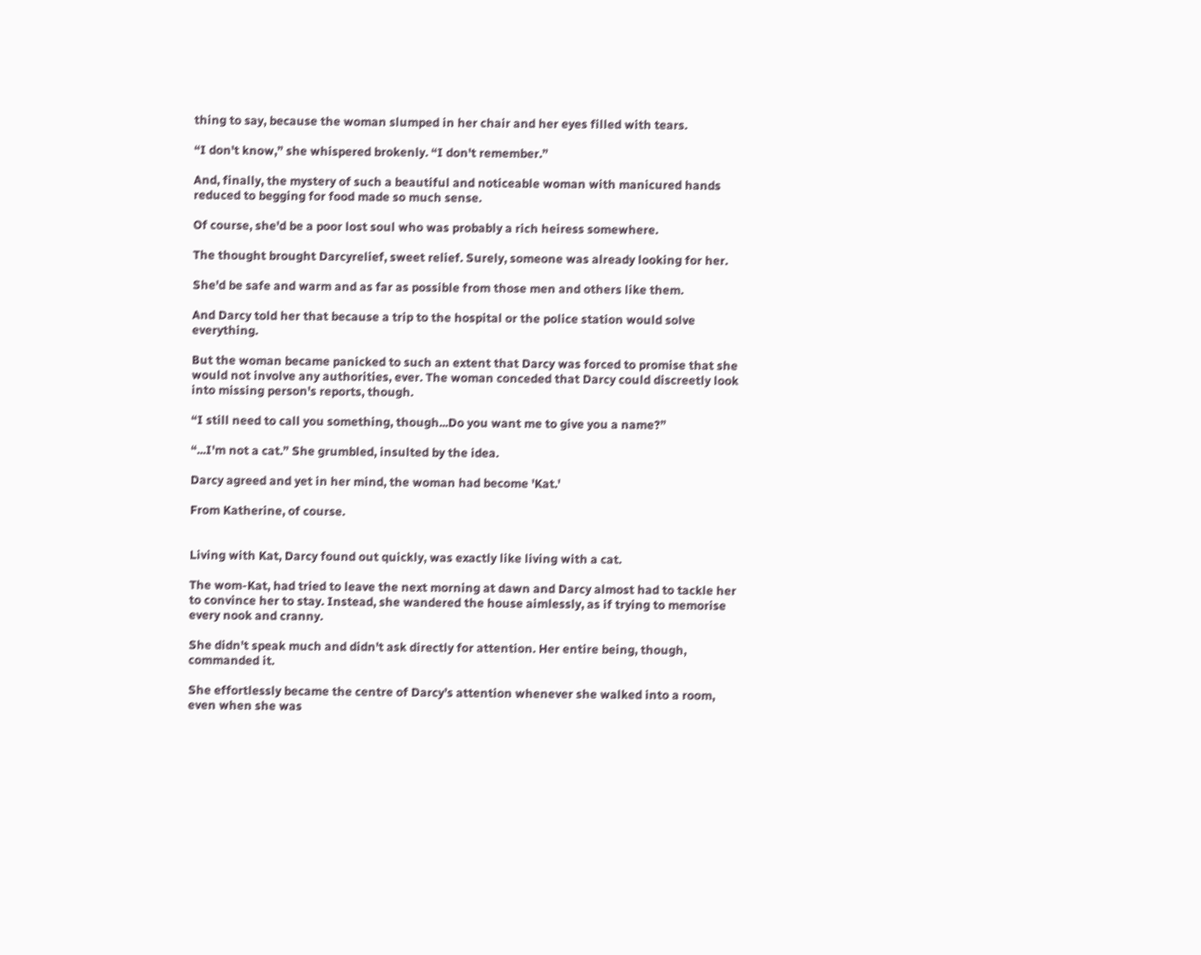thing to say, because the woman slumped in her chair and her eyes filled with tears.

“I don't know,” she whispered brokenly. “I don't remember.”

And, finally, the mystery of such a beautiful and noticeable woman with manicured hands reduced to begging for food made so much sense.

Of course, she'd be a poor lost soul who was probably a rich heiress somewhere.

The thought brought Darcyrelief, sweet relief. Surely, someone was already looking for her.

She'd be safe and warm and as far as possible from those men and others like them.

And Darcy told her that because a trip to the hospital or the police station would solve everything.

But the woman became panicked to such an extent that Darcy was forced to promise that she would not involve any authorities, ever. The woman conceded that Darcy could discreetly look into missing person's reports, though.

“I still need to call you something, though...Do you want me to give you a name?”

“...I'm not a cat.” She grumbled, insulted by the idea.

Darcy agreed and yet in her mind, the woman had become 'Kat.'

From Katherine, of course.


Living with Kat, Darcy found out quickly, was exactly like living with a cat.

The wom-Kat, had tried to leave the next morning at dawn and Darcy almost had to tackle her to convince her to stay. Instead, she wandered the house aimlessly, as if trying to memorise every nook and cranny.

She didn't speak much and didn't ask directly for attention. Her entire being, though, commanded it.

She effortlessly became the centre of Darcy’s attention whenever she walked into a room, even when she was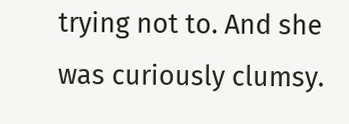trying not to. And she was curiously clumsy.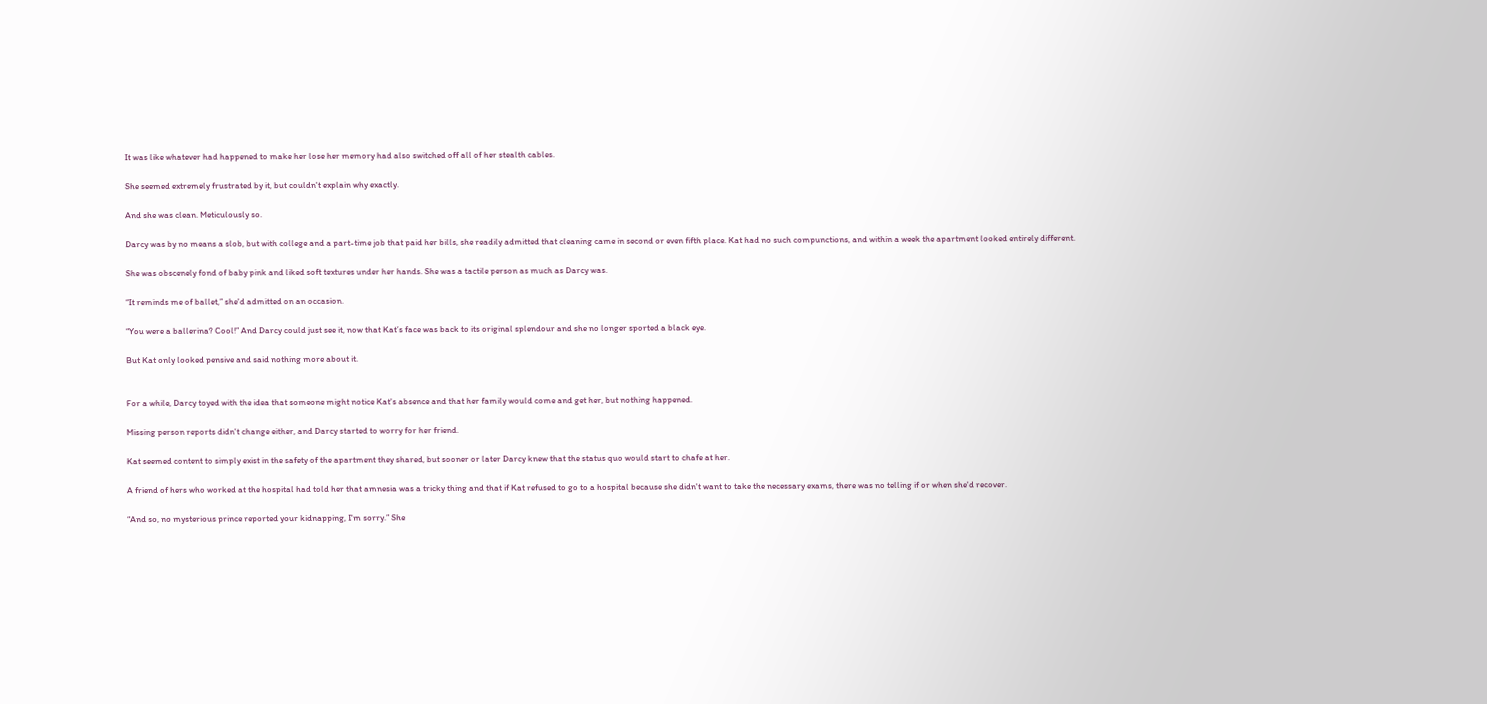It was like whatever had happened to make her lose her memory had also switched off all of her stealth cables.

She seemed extremely frustrated by it, but couldn't explain why exactly.

And she was clean. Meticulously so.

Darcy was by no means a slob, but with college and a part-time job that paid her bills, she readily admitted that cleaning came in second or even fifth place. Kat had no such compunctions, and within a week the apartment looked entirely different.

She was obscenely fond of baby pink and liked soft textures under her hands. She was a tactile person as much as Darcy was.

“It reminds me of ballet,” she'd admitted on an occasion.

“You were a ballerina? Cool!” And Darcy could just see it, now that Kat’s face was back to its original splendour and she no longer sported a black eye.

But Kat only looked pensive and said nothing more about it.


For a while, Darcy toyed with the idea that someone might notice Kat's absence and that her family would come and get her, but nothing happened.

Missing person reports didn't change either, and Darcy started to worry for her friend.

Kat seemed content to simply exist in the safety of the apartment they shared, but sooner or later Darcy knew that the status quo would start to chafe at her.

A friend of hers who worked at the hospital had told her that amnesia was a tricky thing and that if Kat refused to go to a hospital because she didn't want to take the necessary exams, there was no telling if or when she'd recover.

“And so, no mysterious prince reported your kidnapping, I'm sorry.” She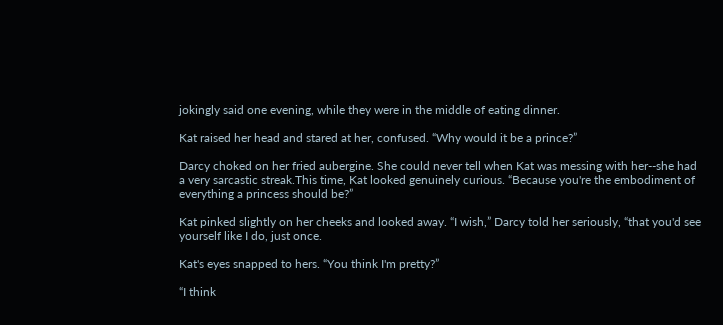jokingly said one evening, while they were in the middle of eating dinner.

Kat raised her head and stared at her, confused. “Why would it be a prince?”

Darcy choked on her fried aubergine. She could never tell when Kat was messing with her--she had a very sarcastic streak.This time, Kat looked genuinely curious. “Because you're the embodiment of everything a princess should be?”

Kat pinked slightly on her cheeks and looked away. “I wish,” Darcy told her seriously, “that you'd see yourself like I do, just once.

Kat's eyes snapped to hers. “You think I'm pretty?”

“I think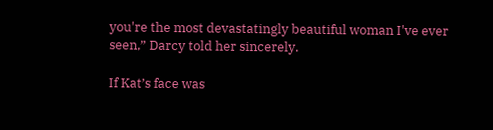you're the most devastatingly beautiful woman I've ever seen,” Darcy told her sincerely.

If Kat’s face was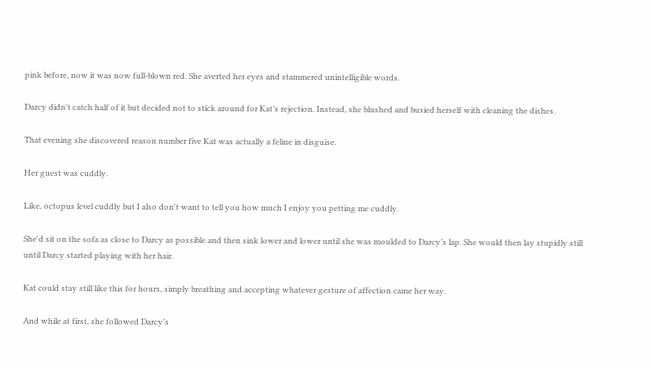pink before, now it was now full-blown red. She averted her eyes and stammered unintelligible words.

Darcy didn't catch half of it but decided not to stick around for Kat’s rejection. Instead, she blushed and busied herself with cleaning the dishes.

That evening she discovered reason number five Kat was actually a feline in disguise.

Her guest was cuddly.

Like, octopus level cuddly but I also don't want to tell you how much I enjoy you petting me cuddly.

She'd sit on the sofa as close to Darcy as possible and then sink lower and lower until she was moulded to Darcy’s lap. She would then lay stupidly still until Darcy started playing with her hair.

Kat could stay still like this for hours, simply breathing and accepting whatever gesture of affection came her way.

And while at first, she followed Darcy’s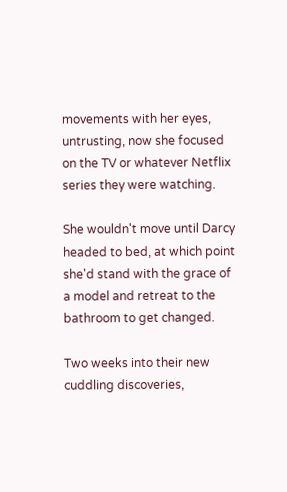movements with her eyes, untrusting, now she focused on the TV or whatever Netflix series they were watching.

She wouldn't move until Darcy headed to bed, at which point she'd stand with the grace of a model and retreat to the bathroom to get changed.

Two weeks into their new cuddling discoveries,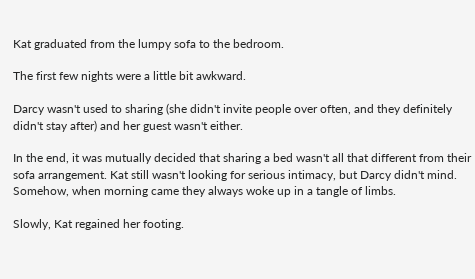Kat graduated from the lumpy sofa to the bedroom.

The first few nights were a little bit awkward.

Darcy wasn't used to sharing (she didn't invite people over often, and they definitely didn't stay after) and her guest wasn't either.

In the end, it was mutually decided that sharing a bed wasn't all that different from their sofa arrangement. Kat still wasn't looking for serious intimacy, but Darcy didn't mind. Somehow, when morning came they always woke up in a tangle of limbs.

Slowly, Kat regained her footing.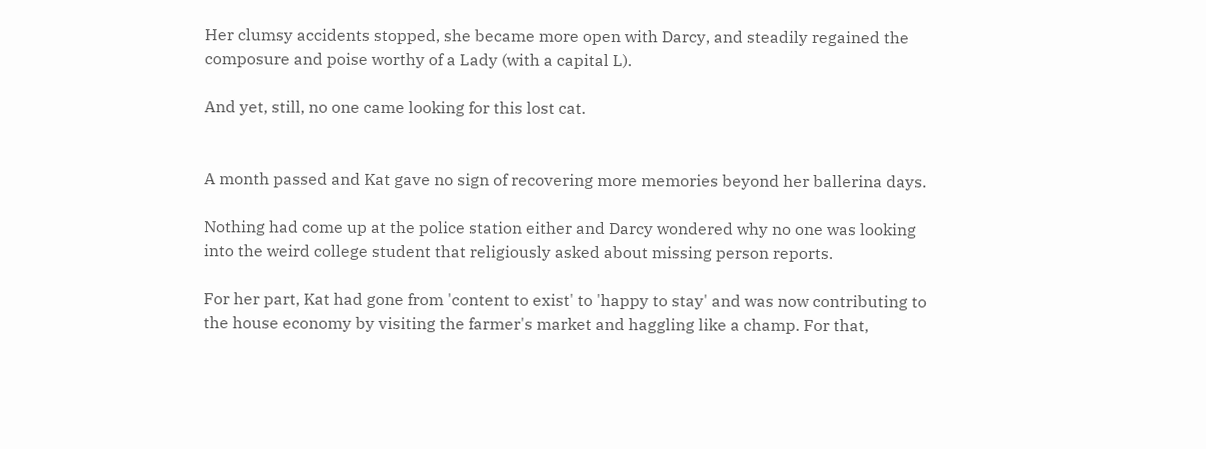Her clumsy accidents stopped, she became more open with Darcy, and steadily regained the composure and poise worthy of a Lady (with a capital L).

And yet, still, no one came looking for this lost cat.


A month passed and Kat gave no sign of recovering more memories beyond her ballerina days.

Nothing had come up at the police station either and Darcy wondered why no one was looking into the weird college student that religiously asked about missing person reports.

For her part, Kat had gone from 'content to exist' to 'happy to stay' and was now contributing to the house economy by visiting the farmer's market and haggling like a champ. For that,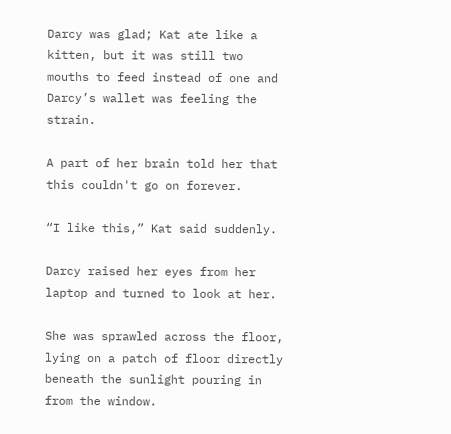Darcy was glad; Kat ate like a kitten, but it was still two mouths to feed instead of one and Darcy’s wallet was feeling the strain.

A part of her brain told her that this couldn't go on forever.

“I like this,” Kat said suddenly.

Darcy raised her eyes from her laptop and turned to look at her.

She was sprawled across the floor, lying on a patch of floor directly beneath the sunlight pouring in from the window.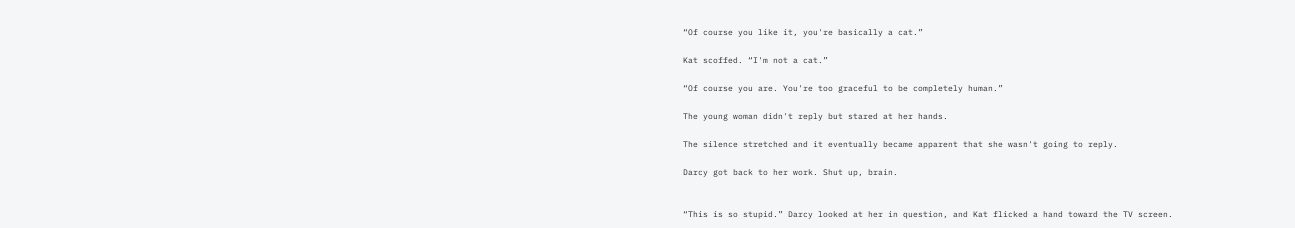“Of course you like it, you're basically a cat.”

Kat scoffed. “I'm not a cat.”

“Of course you are. You're too graceful to be completely human.”

The young woman didn't reply but stared at her hands.

The silence stretched and it eventually became apparent that she wasn't going to reply.

Darcy got back to her work. Shut up, brain.


“This is so stupid.” Darcy looked at her in question, and Kat flicked a hand toward the TV screen.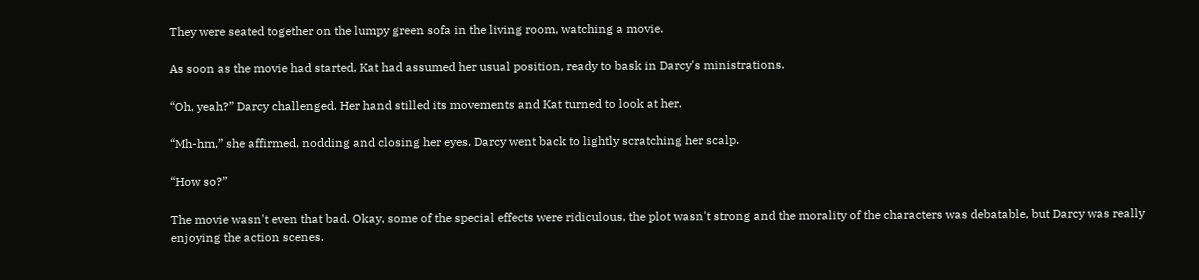They were seated together on the lumpy green sofa in the living room, watching a movie.

As soon as the movie had started, Kat had assumed her usual position, ready to bask in Darcy's ministrations.

“Oh, yeah?” Darcy challenged. Her hand stilled its movements and Kat turned to look at her.

“Mh-hm,” she affirmed, nodding and closing her eyes. Darcy went back to lightly scratching her scalp.

“How so?”

The movie wasn't even that bad. Okay, some of the special effects were ridiculous, the plot wasn't strong and the morality of the characters was debatable, but Darcy was really enjoying the action scenes.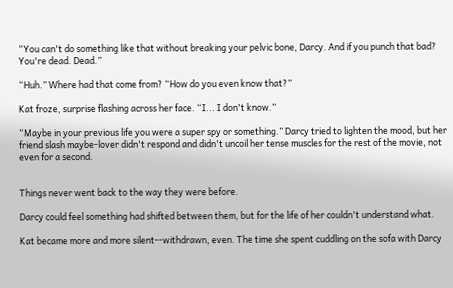“You can't do something like that without breaking your pelvic bone, Darcy. And if you punch that bad? You're dead. Dead.”

“Huh.” Where had that come from? “How do you even know that?”

Kat froze, surprise flashing across her face. “I... I don't know.”

“Maybe in your previous life you were a super spy or something.” Darcy tried to lighten the mood, but her friend slash maybe-lover didn't respond and didn't uncoil her tense muscles for the rest of the movie, not even for a second.


Things never went back to the way they were before.

Darcy could feel something had shifted between them, but for the life of her couldn't understand what.

Kat became more and more silent--withdrawn, even. The time she spent cuddling on the sofa with Darcy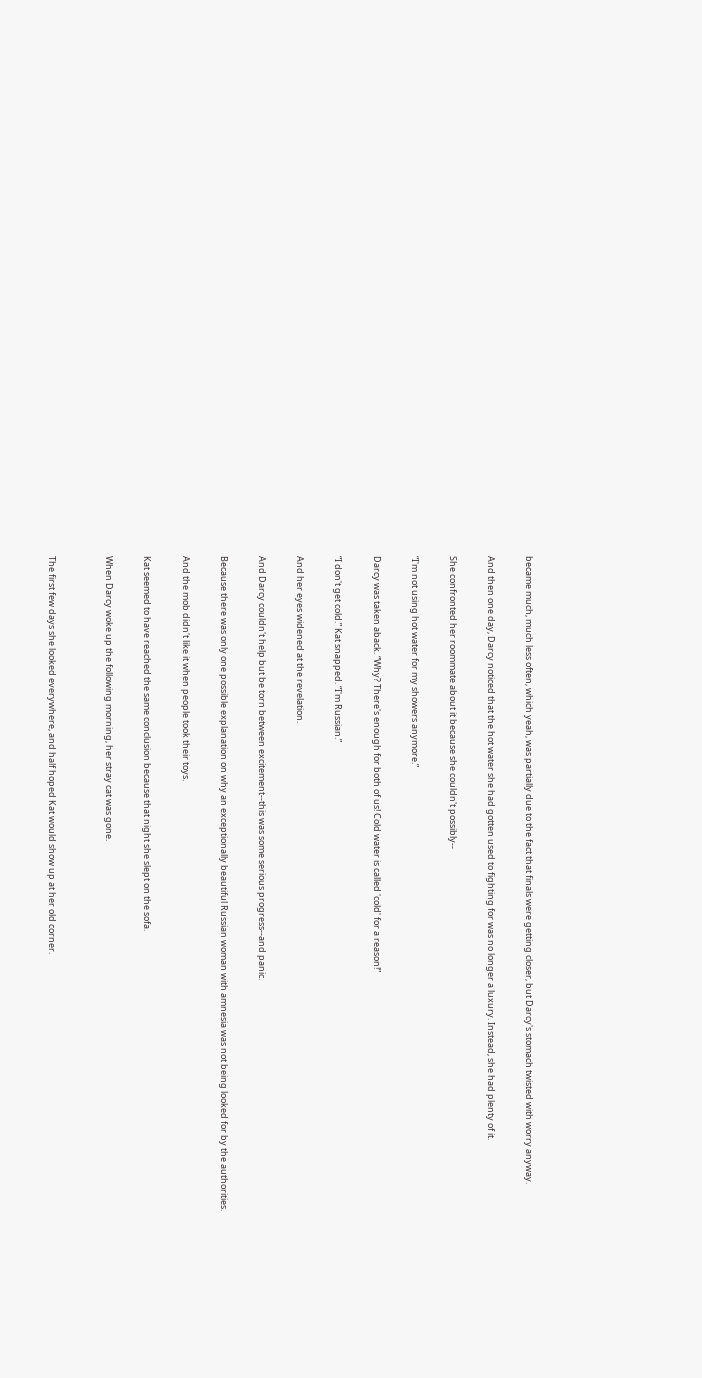became much, much less often, which yeah, was partially due to the fact that finals were getting closer, but Darcy's stomach twisted with worry anyway.

And then one day, Darcy noticed that the hot water she had gotten used to fighting for was no longer a luxury. Instead, she had plenty of it.

She confronted her roommate about it because she couldn't possibly--

“I'm not using hot water for my showers anymore.”

Darcy was taken aback. “Why? There's enough for both of us! Cold water is called 'cold' for a reason!”

“I don't get cold.” Kat snapped. “I'm Russian.”

And her eyes widened at the revelation.

And Darcy couldn't help but be torn between excitement--this was some serious progress--and panic.

Because there was only one possible explanation on why an exceptionally beautiful Russian woman with amnesia was not being looked for by the authorities.

And the mob didn't like it when people took their toys.

Kat seemed to have reached the same conclusion because that night she slept on the sofa.

When Darcy woke up the following morning, her stray cat was gone.


The first few days she looked everywhere, and half hoped Kat would show up at her old corner.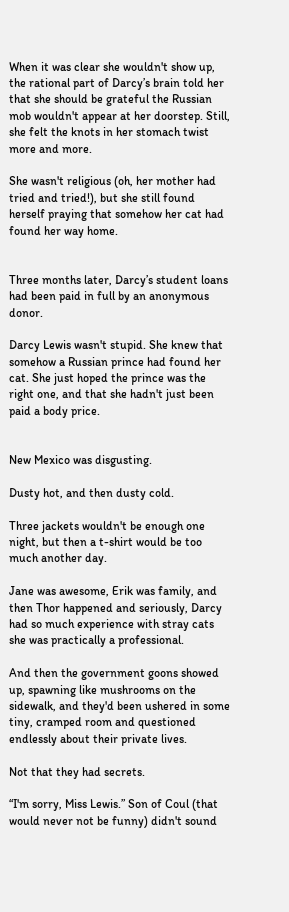When it was clear she wouldn't show up, the rational part of Darcy’s brain told her that she should be grateful the Russian mob wouldn't appear at her doorstep. Still, she felt the knots in her stomach twist more and more.

She wasn't religious (oh, her mother had tried and tried!), but she still found herself praying that somehow her cat had found her way home.


Three months later, Darcy’s student loans had been paid in full by an anonymous donor.

Darcy Lewis wasn't stupid. She knew that somehow a Russian prince had found her cat. She just hoped the prince was the right one, and that she hadn't just been paid a body price.


New Mexico was disgusting.

Dusty hot, and then dusty cold.

Three jackets wouldn't be enough one night, but then a t-shirt would be too much another day.

Jane was awesome, Erik was family, and then Thor happened and seriously, Darcy had so much experience with stray cats she was practically a professional.

And then the government goons showed up, spawning like mushrooms on the sidewalk, and they'd been ushered in some tiny, cramped room and questioned endlessly about their private lives.

Not that they had secrets.

“I'm sorry, Miss Lewis.” Son of Coul (that would never not be funny) didn't sound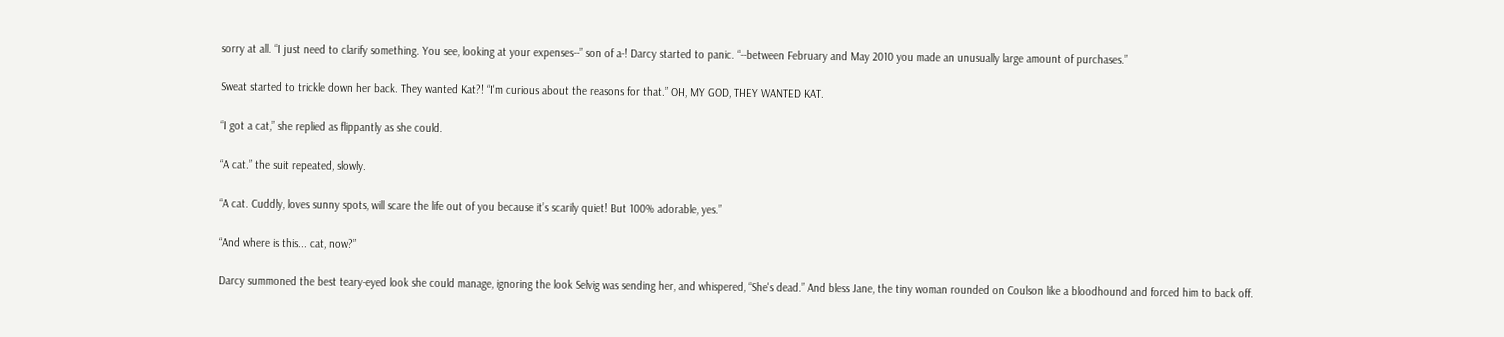sorry at all. “I just need to clarify something. You see, looking at your expenses--” son of a-! Darcy started to panic. “--between February and May 2010 you made an unusually large amount of purchases.”

Sweat started to trickle down her back. They wanted Kat?! “I'm curious about the reasons for that.” OH, MY GOD, THEY WANTED KAT.

“I got a cat,” she replied as flippantly as she could.

“A cat.” the suit repeated, slowly.

“A cat. Cuddly, loves sunny spots, will scare the life out of you because it’s scarily quiet! But 100% adorable, yes.”

“And where is this... cat, now?”

Darcy summoned the best teary-eyed look she could manage, ignoring the look Selvig was sending her, and whispered, “She's dead.” And bless Jane, the tiny woman rounded on Coulson like a bloodhound and forced him to back off.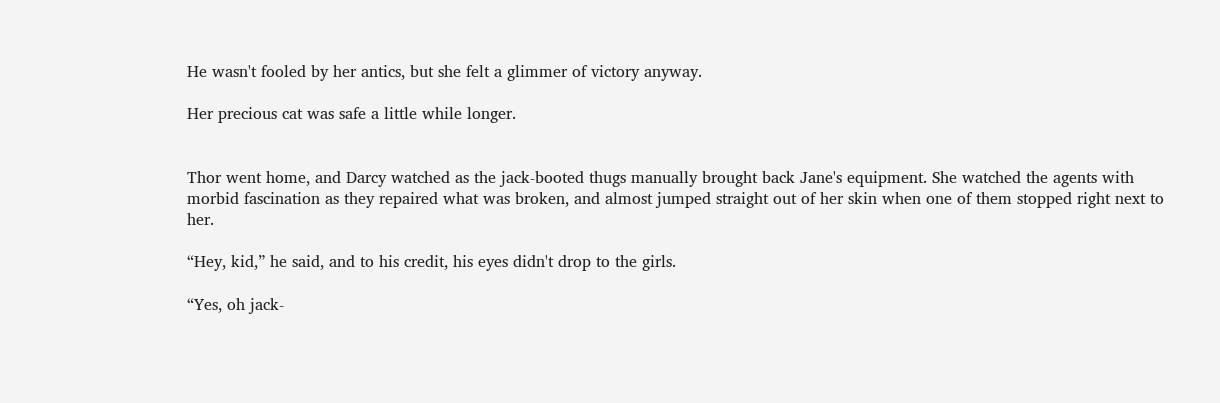He wasn't fooled by her antics, but she felt a glimmer of victory anyway.

Her precious cat was safe a little while longer.


Thor went home, and Darcy watched as the jack-booted thugs manually brought back Jane's equipment. She watched the agents with morbid fascination as they repaired what was broken, and almost jumped straight out of her skin when one of them stopped right next to her.

“Hey, kid,” he said, and to his credit, his eyes didn't drop to the girls.

“Yes, oh jack-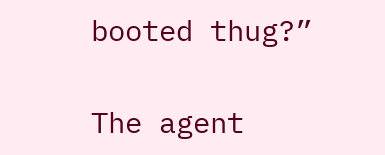booted thug?”

The agent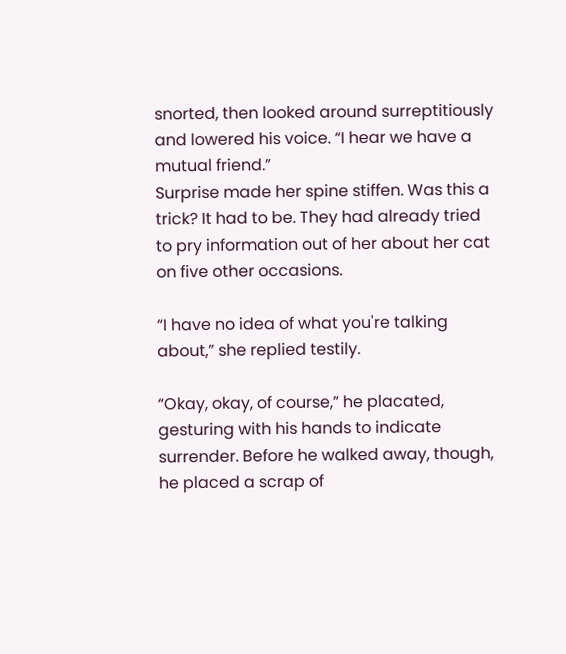snorted, then looked around surreptitiously and lowered his voice. “I hear we have a mutual friend.”
Surprise made her spine stiffen. Was this a trick? It had to be. They had already tried to pry information out of her about her cat on five other occasions.

“I have no idea of what you're talking about,” she replied testily.

“Okay, okay, of course,” he placated, gesturing with his hands to indicate surrender. Before he walked away, though, he placed a scrap of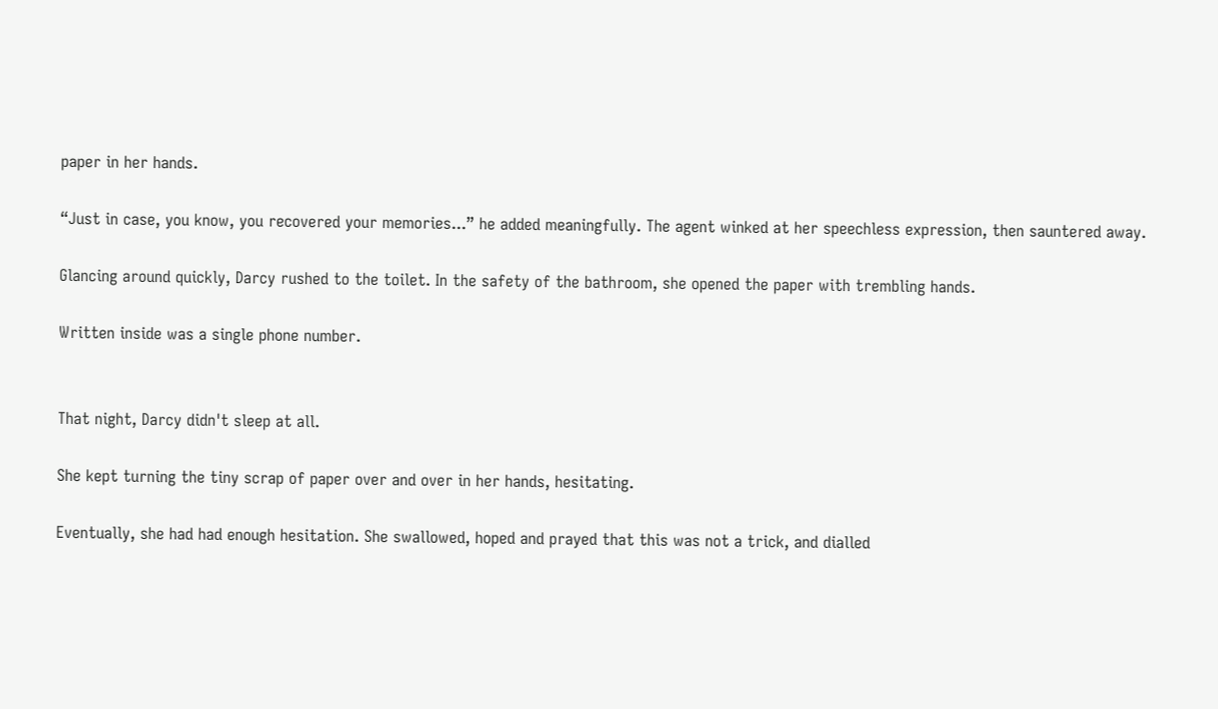paper in her hands.

“Just in case, you know, you recovered your memories...” he added meaningfully. The agent winked at her speechless expression, then sauntered away.

Glancing around quickly, Darcy rushed to the toilet. In the safety of the bathroom, she opened the paper with trembling hands.

Written inside was a single phone number.


That night, Darcy didn't sleep at all.

She kept turning the tiny scrap of paper over and over in her hands, hesitating.

Eventually, she had had enough hesitation. She swallowed, hoped and prayed that this was not a trick, and dialled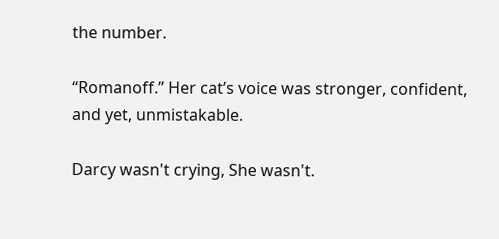the number.

“Romanoff.” Her cat’s voice was stronger, confident, and yet, unmistakable.

Darcy wasn't crying, She wasn't.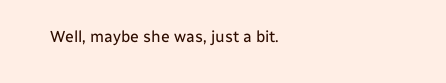Well, maybe she was, just a bit.